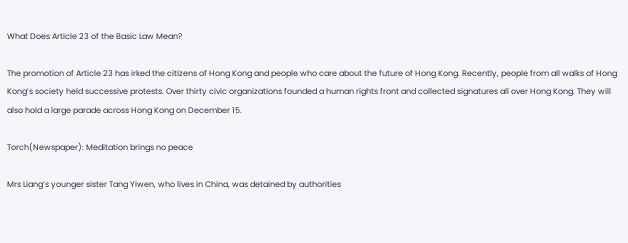What Does Article 23 of the Basic Law Mean?

The promotion of Article 23 has irked the citizens of Hong Kong and people who care about the future of Hong Kong. Recently, people from all walks of Hong Kong’s society held successive protests. Over thirty civic organizations founded a human rights front and collected signatures all over Hong Kong. They will also hold a large parade across Hong Kong on December 15.

Torch(Newspaper): Meditation brings no peace

Mrs Liang’s younger sister Tang Yiwen, who lives in China, was detained by authorities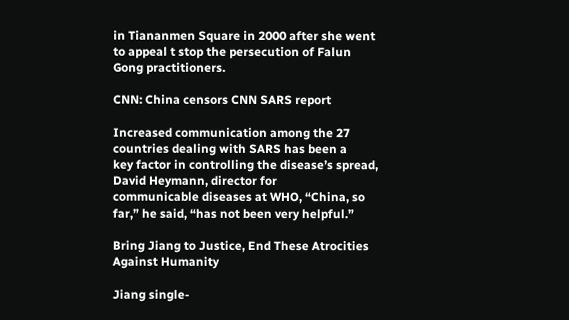in Tiananmen Square in 2000 after she went to appeal t stop the persecution of Falun Gong practitioners.

CNN: China censors CNN SARS report

Increased communication among the 27 countries dealing with SARS has been a
key factor in controlling the disease’s spread, David Heymann, director for
communicable diseases at WHO, “China, so far,” he said, “has not been very helpful.”

Bring Jiang to Justice, End These Atrocities Against Humanity

Jiang single-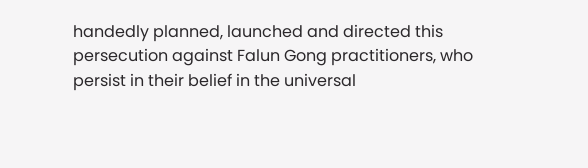handedly planned, launched and directed this persecution against Falun Gong practitioners, who persist in their belief in the universal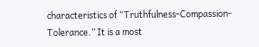characteristics of “Truthfulness-Compassion-Tolerance.” It is a most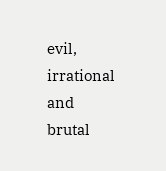evil, irrational and brutal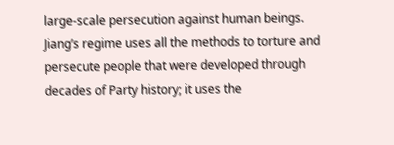large-scale persecution against human beings. Jiang’s regime uses all the methods to torture and persecute people that were developed through decades of Party history; it uses the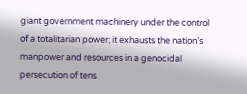giant government machinery under the control of a totalitarian power; it exhausts the nation’s manpower and resources in a genocidal persecution of tens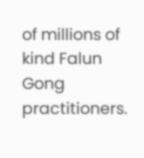of millions of kind Falun Gong practitioners.